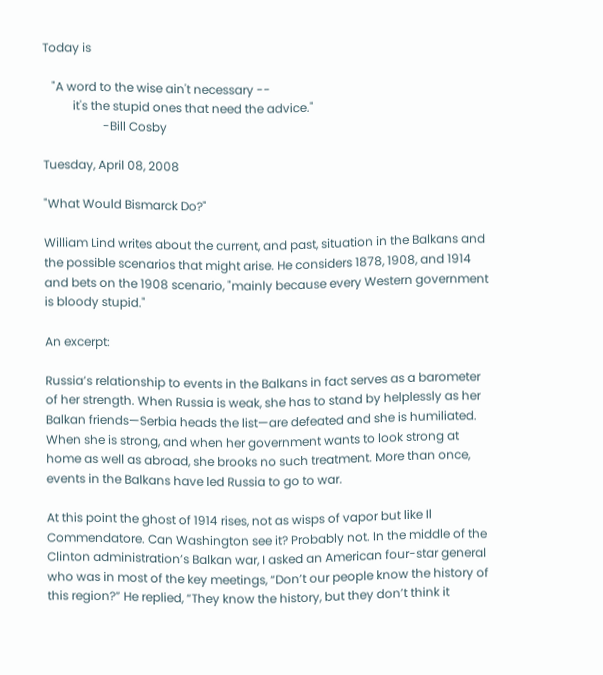Today is

   "A word to the wise ain't necessary --
          it's the stupid ones that need the advice."
                    -Bill Cosby

Tuesday, April 08, 2008

"What Would Bismarck Do?"

William Lind writes about the current, and past, situation in the Balkans and the possible scenarios that might arise. He considers 1878, 1908, and 1914 and bets on the 1908 scenario, "mainly because every Western government is bloody stupid."

An excerpt:

Russia’s relationship to events in the Balkans in fact serves as a barometer of her strength. When Russia is weak, she has to stand by helplessly as her Balkan friends—Serbia heads the list—are defeated and she is humiliated. When she is strong, and when her government wants to look strong at home as well as abroad, she brooks no such treatment. More than once, events in the Balkans have led Russia to go to war.

At this point the ghost of 1914 rises, not as wisps of vapor but like Il Commendatore. Can Washington see it? Probably not. In the middle of the Clinton administration’s Balkan war, I asked an American four-star general who was in most of the key meetings, “Don’t our people know the history of this region?” He replied, “They know the history, but they don’t think it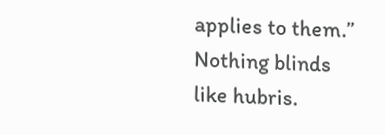applies to them.” Nothing blinds like hubris.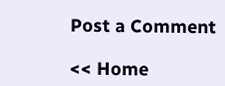Post a Comment

<< Home